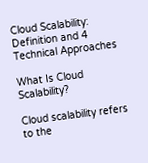Cloud Scalability: Definition and 4 Technical Approaches

What Is Cloud Scalability?

Cloud scalability refers to the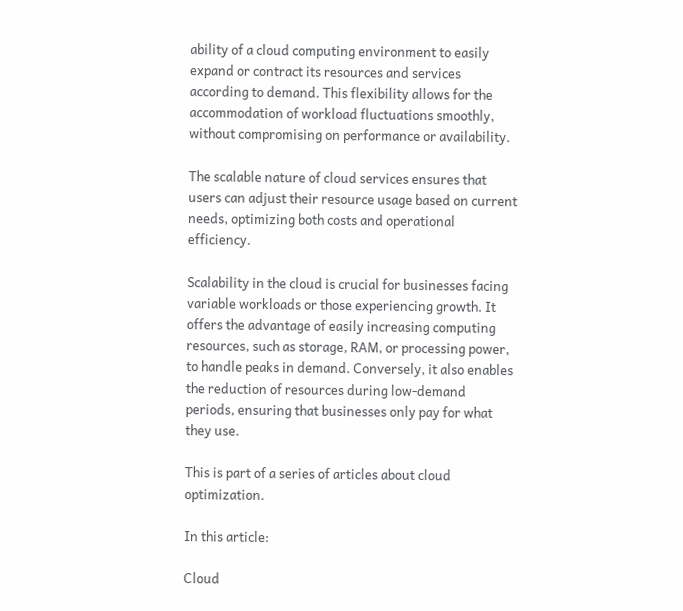ability of a cloud computing environment to easily expand or contract its resources and services according to demand. This flexibility allows for the accommodation of workload fluctuations smoothly, without compromising on performance or availability.

The scalable nature of cloud services ensures that users can adjust their resource usage based on current needs, optimizing both costs and operational efficiency.

Scalability in the cloud is crucial for businesses facing variable workloads or those experiencing growth. It offers the advantage of easily increasing computing resources, such as storage, RAM, or processing power, to handle peaks in demand. Conversely, it also enables the reduction of resources during low-demand periods, ensuring that businesses only pay for what they use.

This is part of a series of articles about cloud optimization.

In this article:

Cloud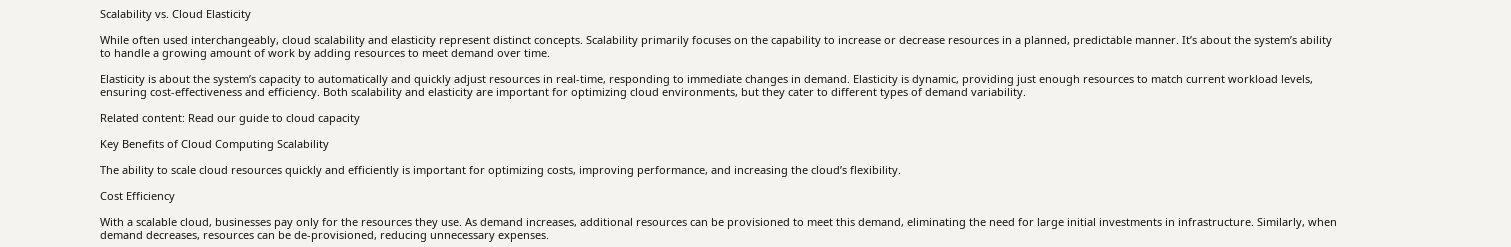Scalability vs. Cloud Elasticity

While often used interchangeably, cloud scalability and elasticity represent distinct concepts. Scalability primarily focuses on the capability to increase or decrease resources in a planned, predictable manner. It’s about the system’s ability to handle a growing amount of work by adding resources to meet demand over time.

Elasticity is about the system’s capacity to automatically and quickly adjust resources in real-time, responding to immediate changes in demand. Elasticity is dynamic, providing just enough resources to match current workload levels, ensuring cost-effectiveness and efficiency. Both scalability and elasticity are important for optimizing cloud environments, but they cater to different types of demand variability.

Related content: Read our guide to cloud capacity

Key Benefits of Cloud Computing Scalability

The ability to scale cloud resources quickly and efficiently is important for optimizing costs, improving performance, and increasing the cloud’s flexibility.

Cost Efficiency

With a scalable cloud, businesses pay only for the resources they use. As demand increases, additional resources can be provisioned to meet this demand, eliminating the need for large initial investments in infrastructure. Similarly, when demand decreases, resources can be de-provisioned, reducing unnecessary expenses.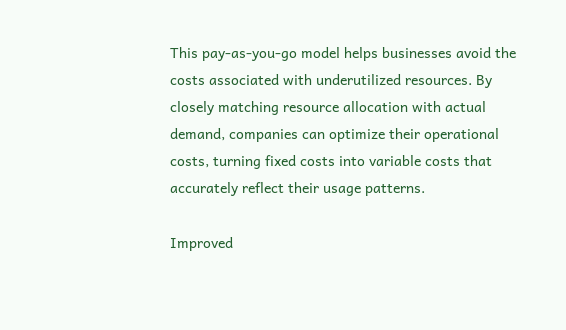This pay-as-you-go model helps businesses avoid the costs associated with underutilized resources. By closely matching resource allocation with actual demand, companies can optimize their operational costs, turning fixed costs into variable costs that accurately reflect their usage patterns.

Improved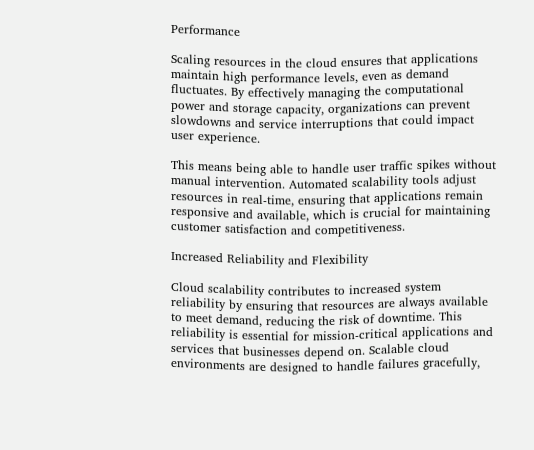Performance

Scaling resources in the cloud ensures that applications maintain high performance levels, even as demand fluctuates. By effectively managing the computational power and storage capacity, organizations can prevent slowdowns and service interruptions that could impact user experience.

This means being able to handle user traffic spikes without manual intervention. Automated scalability tools adjust resources in real-time, ensuring that applications remain responsive and available, which is crucial for maintaining customer satisfaction and competitiveness.

Increased Reliability and Flexibility

Cloud scalability contributes to increased system reliability by ensuring that resources are always available to meet demand, reducing the risk of downtime. This reliability is essential for mission-critical applications and services that businesses depend on. Scalable cloud environments are designed to handle failures gracefully,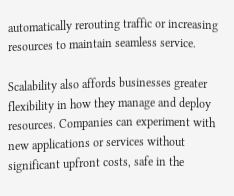automatically rerouting traffic or increasing resources to maintain seamless service.

Scalability also affords businesses greater flexibility in how they manage and deploy resources. Companies can experiment with new applications or services without significant upfront costs, safe in the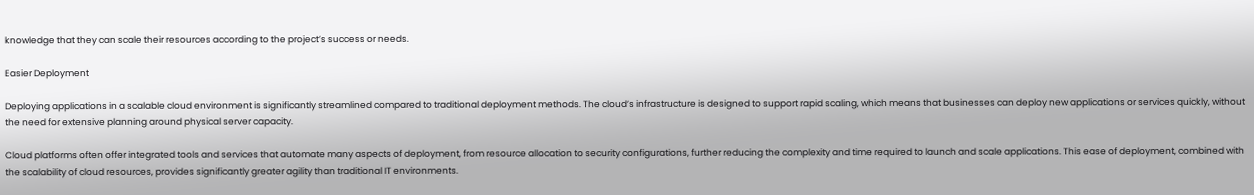knowledge that they can scale their resources according to the project’s success or needs.

Easier Deployment

Deploying applications in a scalable cloud environment is significantly streamlined compared to traditional deployment methods. The cloud’s infrastructure is designed to support rapid scaling, which means that businesses can deploy new applications or services quickly, without the need for extensive planning around physical server capacity.

Cloud platforms often offer integrated tools and services that automate many aspects of deployment, from resource allocation to security configurations, further reducing the complexity and time required to launch and scale applications. This ease of deployment, combined with the scalability of cloud resources, provides significantly greater agility than traditional IT environments.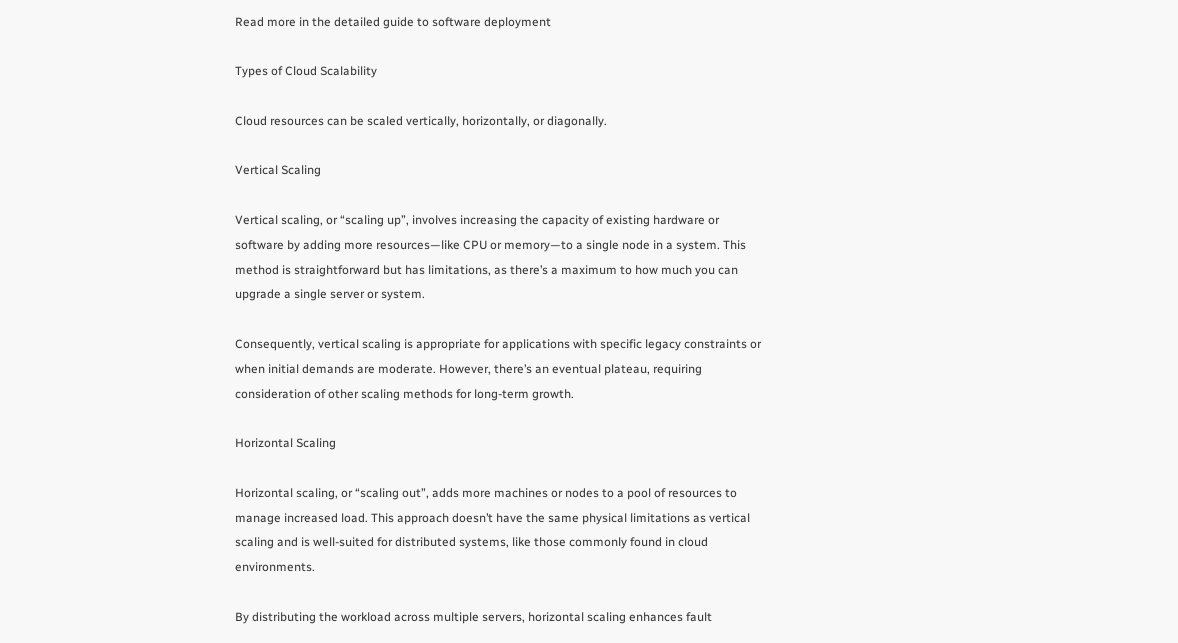Read more in the detailed guide to software deployment

Types of Cloud Scalability

Cloud resources can be scaled vertically, horizontally, or diagonally.

Vertical Scaling

Vertical scaling, or “scaling up”, involves increasing the capacity of existing hardware or software by adding more resources—like CPU or memory—to a single node in a system. This method is straightforward but has limitations, as there’s a maximum to how much you can upgrade a single server or system.

Consequently, vertical scaling is appropriate for applications with specific legacy constraints or when initial demands are moderate. However, there’s an eventual plateau, requiring consideration of other scaling methods for long-term growth.

Horizontal Scaling

Horizontal scaling, or “scaling out”, adds more machines or nodes to a pool of resources to manage increased load. This approach doesn’t have the same physical limitations as vertical scaling and is well-suited for distributed systems, like those commonly found in cloud environments.

By distributing the workload across multiple servers, horizontal scaling enhances fault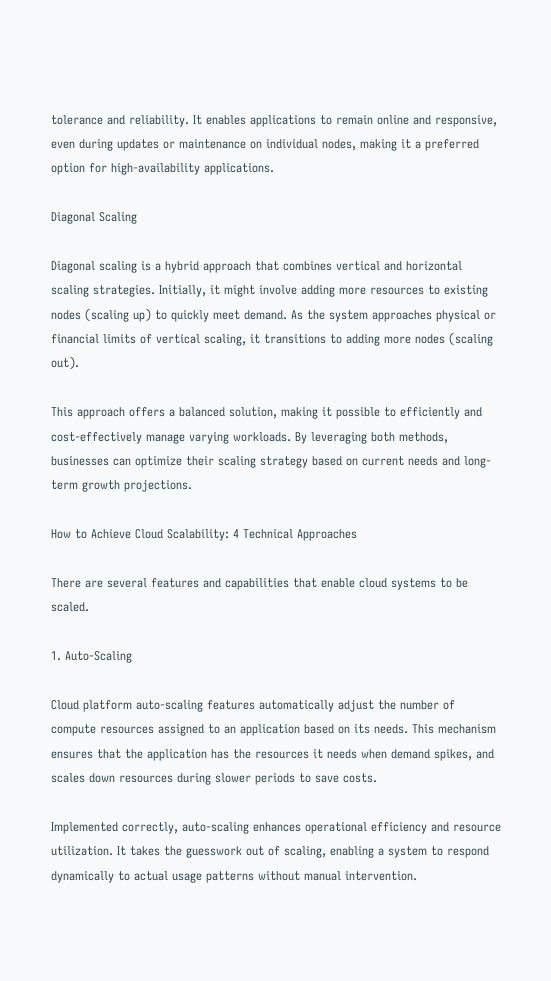tolerance and reliability. It enables applications to remain online and responsive, even during updates or maintenance on individual nodes, making it a preferred option for high-availability applications.

Diagonal Scaling

Diagonal scaling is a hybrid approach that combines vertical and horizontal scaling strategies. Initially, it might involve adding more resources to existing nodes (scaling up) to quickly meet demand. As the system approaches physical or financial limits of vertical scaling, it transitions to adding more nodes (scaling out).

This approach offers a balanced solution, making it possible to efficiently and cost-effectively manage varying workloads. By leveraging both methods, businesses can optimize their scaling strategy based on current needs and long-term growth projections.

How to Achieve Cloud Scalability: 4 Technical Approaches

There are several features and capabilities that enable cloud systems to be scaled.

1. Auto-Scaling

Cloud platform auto-scaling features automatically adjust the number of compute resources assigned to an application based on its needs. This mechanism ensures that the application has the resources it needs when demand spikes, and scales down resources during slower periods to save costs.

Implemented correctly, auto-scaling enhances operational efficiency and resource utilization. It takes the guesswork out of scaling, enabling a system to respond dynamically to actual usage patterns without manual intervention.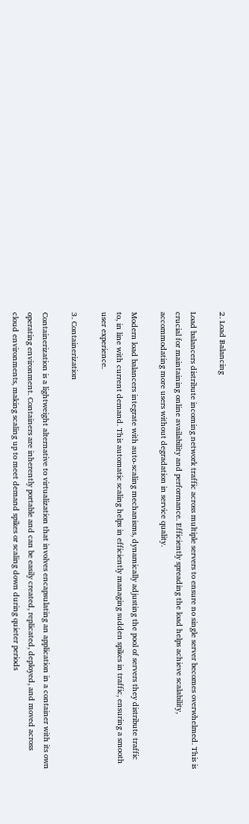2. Load Balancing

Load balancers distribute incoming network traffic across multiple servers to ensure no single server becomes overwhelmed. This is crucial for maintaining online availability and performance. Efficiently spreading the load helps achieve scalability, accommodating more users without degradation in service quality.

Modern load balancers integrate with auto-scaling mechanisms, dynamically adjusting the pool of servers they distribute traffic to, in line with current demand. This automatic scaling helps in efficiently managing sudden spikes in traffic, ensuring a smooth user experience.

3. Containerization

Containerization is a lightweight alternative to virtualization that involves encapsulating an application in a container with its own operating environment. Containers are inherently portable and can be easily created, replicated, deployed, and moved across cloud environments, making scaling up to meet demand spikes or scaling down during quieter periods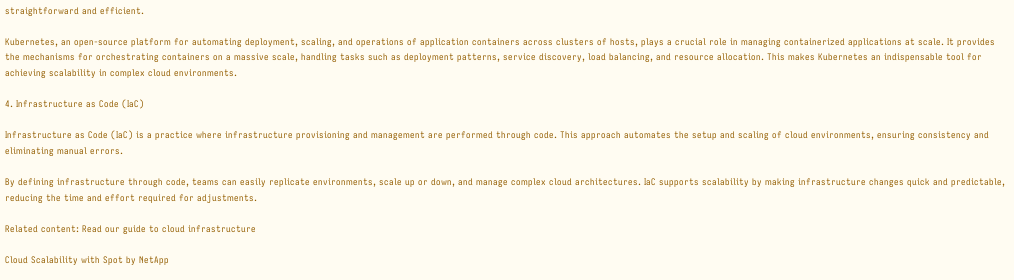straightforward and efficient.

Kubernetes, an open-source platform for automating deployment, scaling, and operations of application containers across clusters of hosts, plays a crucial role in managing containerized applications at scale. It provides the mechanisms for orchestrating containers on a massive scale, handling tasks such as deployment patterns, service discovery, load balancing, and resource allocation. This makes Kubernetes an indispensable tool for achieving scalability in complex cloud environments.

4. Infrastructure as Code (IaC)

Infrastructure as Code (IaC) is a practice where infrastructure provisioning and management are performed through code. This approach automates the setup and scaling of cloud environments, ensuring consistency and eliminating manual errors.

By defining infrastructure through code, teams can easily replicate environments, scale up or down, and manage complex cloud architectures. IaC supports scalability by making infrastructure changes quick and predictable, reducing the time and effort required for adjustments.

Related content: Read our guide to cloud infrastructure

Cloud Scalability with Spot by NetApp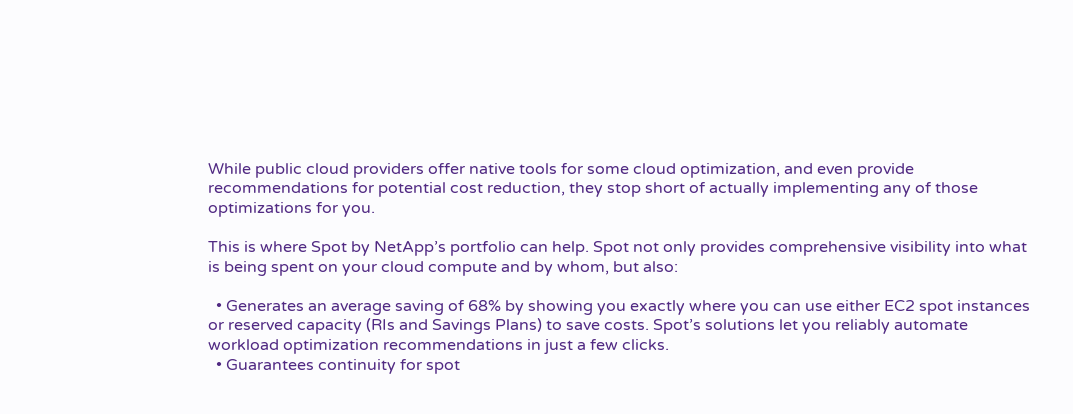While public cloud providers offer native tools for some cloud optimization, and even provide recommendations for potential cost reduction, they stop short of actually implementing any of those optimizations for you.

This is where Spot by NetApp’s portfolio can help. Spot not only provides comprehensive visibility into what is being spent on your cloud compute and by whom, but also:

  • Generates an average saving of 68% by showing you exactly where you can use either EC2 spot instances or reserved capacity (RIs and Savings Plans) to save costs. Spot’s solutions let you reliably automate workload optimization recommendations in just a few clicks.
  • Guarantees continuity for spot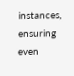instances, ensuring even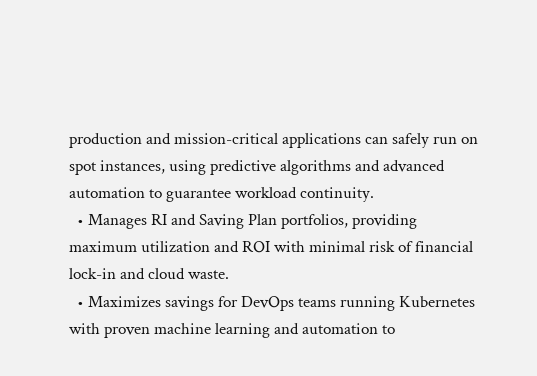production and mission-critical applications can safely run on spot instances, using predictive algorithms and advanced automation to guarantee workload continuity.
  • Manages RI and Saving Plan portfolios, providing maximum utilization and ROI with minimal risk of financial lock-in and cloud waste.
  • Maximizes savings for DevOps teams running Kubernetes with proven machine learning and automation to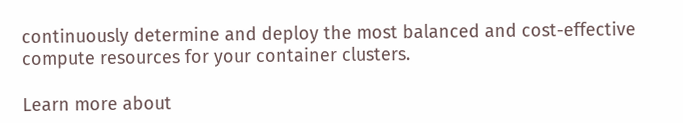continuously determine and deploy the most balanced and cost-effective compute resources for your container clusters.

Learn more about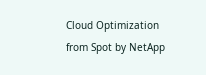Cloud Optimization from Spot by NetApp